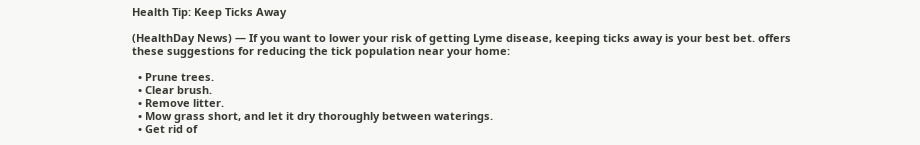Health Tip: Keep Ticks Away

(HealthDay News) — If you want to lower your risk of getting Lyme disease, keeping ticks away is your best bet. offers these suggestions for reducing the tick population near your home:

  • Prune trees.
  • Clear brush.
  • Remove litter.
  • Mow grass short, and let it dry thoroughly between waterings.
  • Get rid of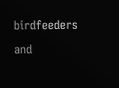birdfeeders and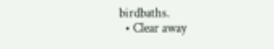birdbaths.
  • Clear away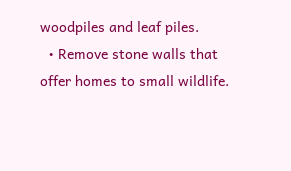woodpiles and leaf piles.
  • Remove stone walls that offer homes to small wildlife.